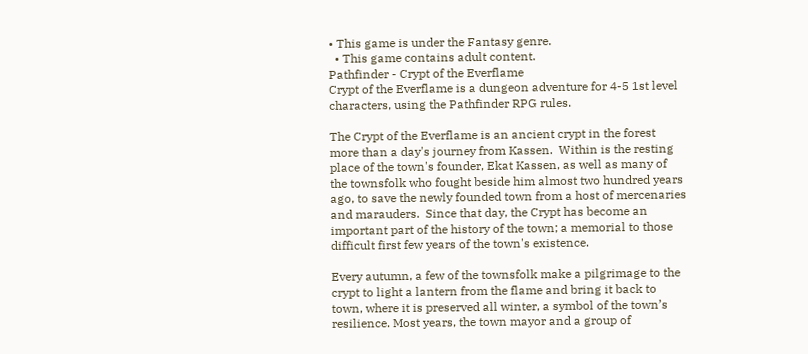• This game is under the Fantasy genre.
  • This game contains adult content.
Pathfinder - Crypt of the Everflame
Crypt of the Everflame is a dungeon adventure for 4-5 1st level characters, using the Pathfinder RPG rules.

The Crypt of the Everflame is an ancient crypt in the forest more than a day's journey from Kassen.  Within is the resting place of the town's founder, Ekat Kassen, as well as many of the townsfolk who fought beside him almost two hundred years ago, to save the newly founded town from a host of mercenaries and marauders.  Since that day, the Crypt has become an important part of the history of the town; a memorial to those difficult first few years of the town's existence.

Every autumn, a few of the townsfolk make a pilgrimage to the crypt to light a lantern from the flame and bring it back to town, where it is preserved all winter, a symbol of the town’s resilience. Most years, the town mayor and a group of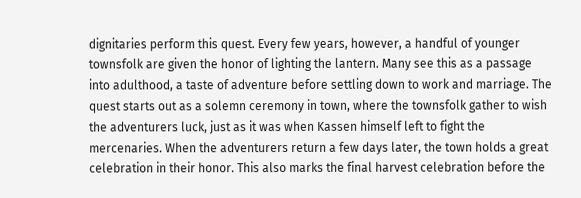dignitaries perform this quest. Every few years, however, a handful of younger townsfolk are given the honor of lighting the lantern. Many see this as a passage into adulthood, a taste of adventure before settling down to work and marriage. The quest starts out as a solemn ceremony in town, where the townsfolk gather to wish the adventurers luck, just as it was when Kassen himself left to fight the mercenaries. When the adventurers return a few days later, the town holds a great celebration in their honor. This also marks the final harvest celebration before the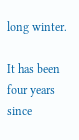long winter.

It has been four years since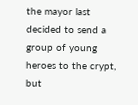the mayor last decided to send a group of young heroes to the crypt, but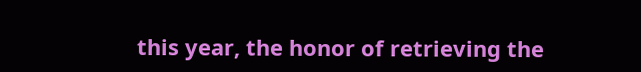this year, the honor of retrieving the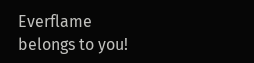Everflame belongs to you!